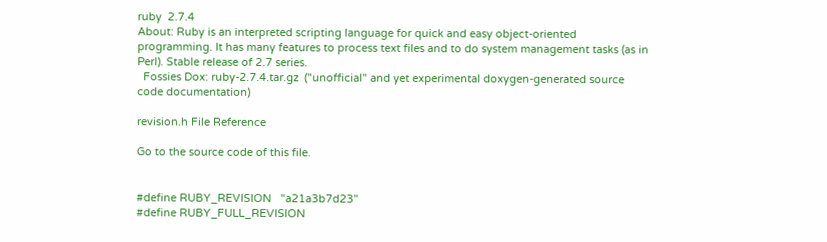ruby  2.7.4
About: Ruby is an interpreted scripting language for quick and easy object-oriented programming. It has many features to process text files and to do system management tasks (as in Perl). Stable release of 2.7 series.
  Fossies Dox: ruby-2.7.4.tar.gz  ("unofficial" and yet experimental doxygen-generated source code documentation)

revision.h File Reference

Go to the source code of this file.


#define RUBY_REVISION   "a21a3b7d23"
#define RUBY_FULL_REVISION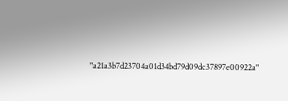"a21a3b7d23704a01d34bd79d09dc37897e00922a"